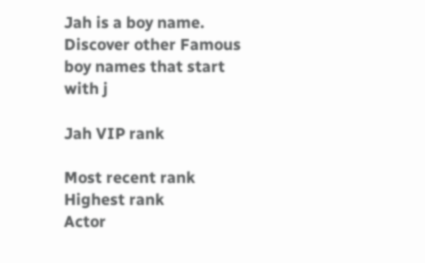Jah is a boy name.
Discover other Famous boy names that start with j

Jah VIP rank

Most recent rank
Highest rank
Actor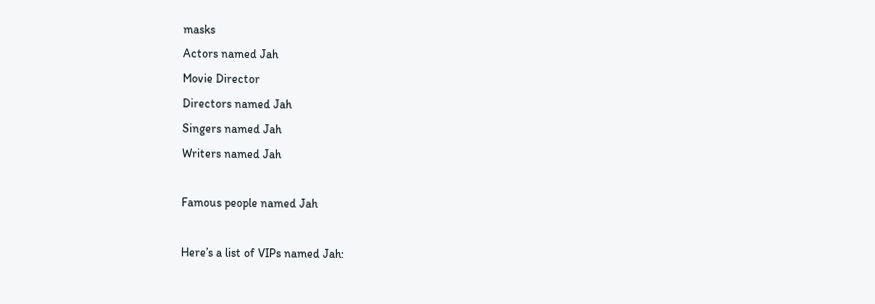masks
Actors named Jah
Movie Director
Directors named Jah
Singers named Jah
Writers named Jah

Famous people named Jah

Here’s a list of VIPs named Jah: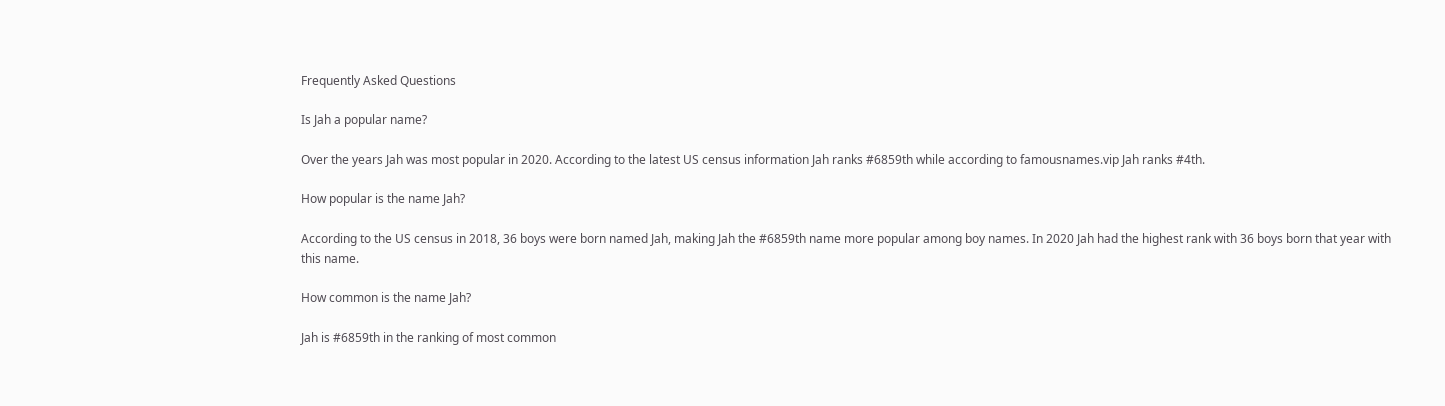Frequently Asked Questions

Is Jah a popular name?

Over the years Jah was most popular in 2020. According to the latest US census information Jah ranks #6859th while according to famousnames.vip Jah ranks #4th.

How popular is the name Jah?

According to the US census in 2018, 36 boys were born named Jah, making Jah the #6859th name more popular among boy names. In 2020 Jah had the highest rank with 36 boys born that year with this name.

How common is the name Jah?

Jah is #6859th in the ranking of most common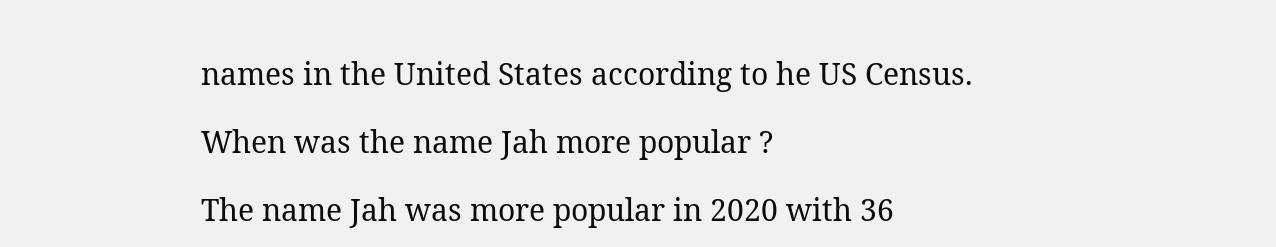names in the United States according to he US Census.

When was the name Jah more popular ?

The name Jah was more popular in 2020 with 36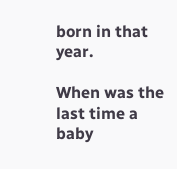born in that year.

When was the last time a baby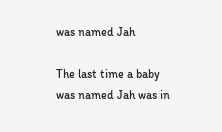was named Jah

The last time a baby was named Jah was in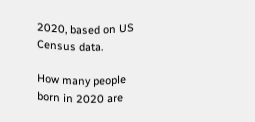2020, based on US Census data.

How many people born in 2020 are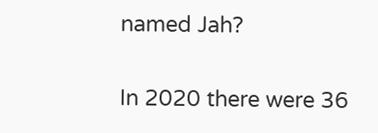named Jah?

In 2020 there were 36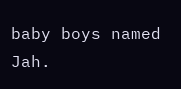baby boys named Jah.